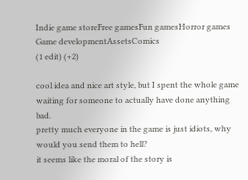Indie game storeFree gamesFun gamesHorror games
Game developmentAssetsComics
(1 edit) (+2)

cool idea and nice art style, but I spent the whole game waiting for someone to actually have done anything bad.
pretty much everyone in the game is just idiots, why would you send them to hell?
it seems like the moral of the story is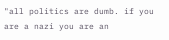"all politics are dumb. if you are a nazi you are an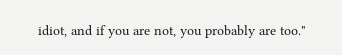idiot, and if you are not, you probably are too."